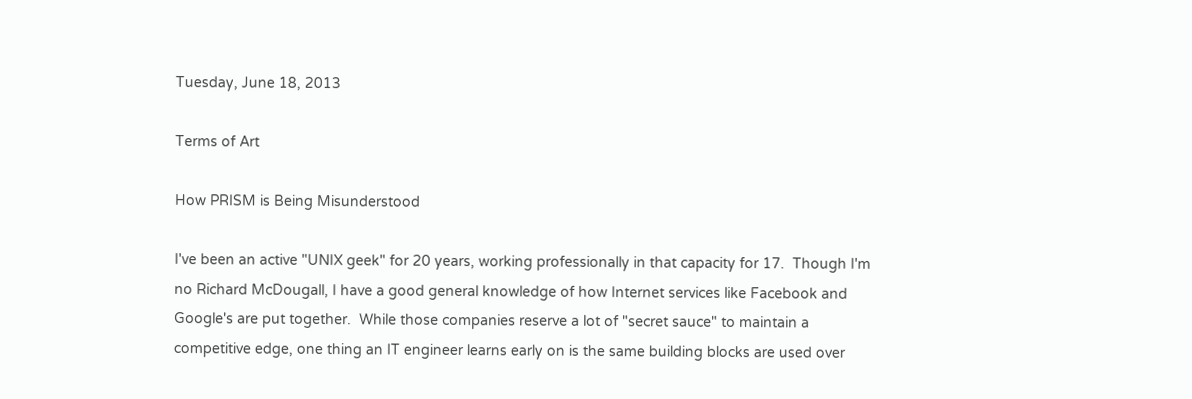Tuesday, June 18, 2013

Terms of Art

How PRISM is Being Misunderstood

I've been an active "UNIX geek" for 20 years, working professionally in that capacity for 17.  Though I'm no Richard McDougall, I have a good general knowledge of how Internet services like Facebook and Google's are put together.  While those companies reserve a lot of "secret sauce" to maintain a competitive edge, one thing an IT engineer learns early on is the same building blocks are used over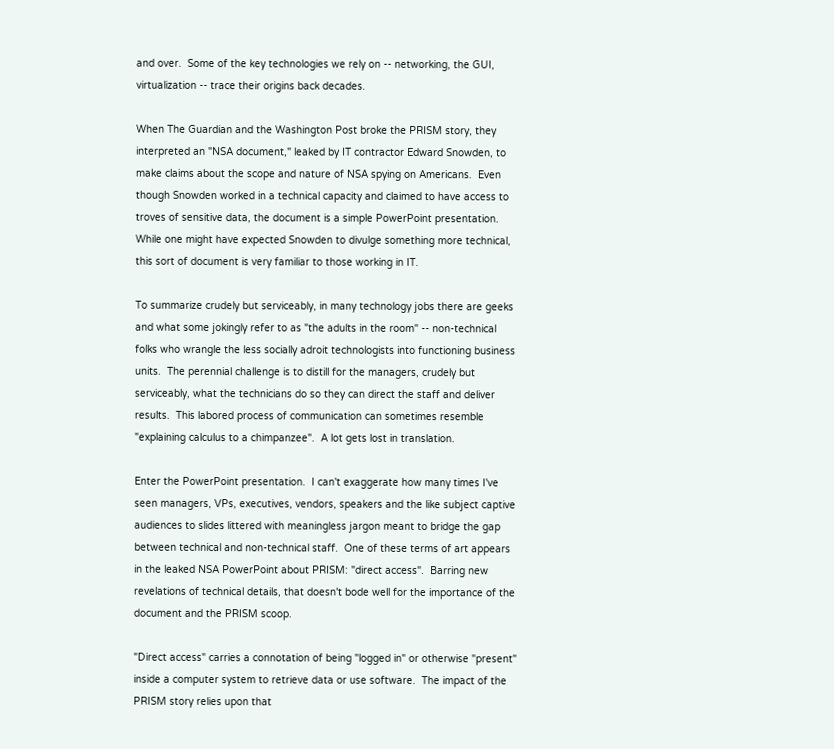and over.  Some of the key technologies we rely on -- networking, the GUI, virtualization -- trace their origins back decades.

When The Guardian and the Washington Post broke the PRISM story, they interpreted an "NSA document," leaked by IT contractor Edward Snowden, to make claims about the scope and nature of NSA spying on Americans.  Even though Snowden worked in a technical capacity and claimed to have access to troves of sensitive data, the document is a simple PowerPoint presentation.  While one might have expected Snowden to divulge something more technical, this sort of document is very familiar to those working in IT.

To summarize crudely but serviceably, in many technology jobs there are geeks and what some jokingly refer to as "the adults in the room" -- non-technical folks who wrangle the less socially adroit technologists into functioning business units.  The perennial challenge is to distill for the managers, crudely but serviceably, what the technicians do so they can direct the staff and deliver results.  This labored process of communication can sometimes resemble "explaining calculus to a chimpanzee".  A lot gets lost in translation.

Enter the PowerPoint presentation.  I can't exaggerate how many times I've seen managers, VPs, executives, vendors, speakers and the like subject captive audiences to slides littered with meaningless jargon meant to bridge the gap between technical and non-technical staff.  One of these terms of art appears in the leaked NSA PowerPoint about PRISM: "direct access".  Barring new revelations of technical details, that doesn't bode well for the importance of the document and the PRISM scoop.

"Direct access" carries a connotation of being "logged in" or otherwise "present" inside a computer system to retrieve data or use software.  The impact of the PRISM story relies upon that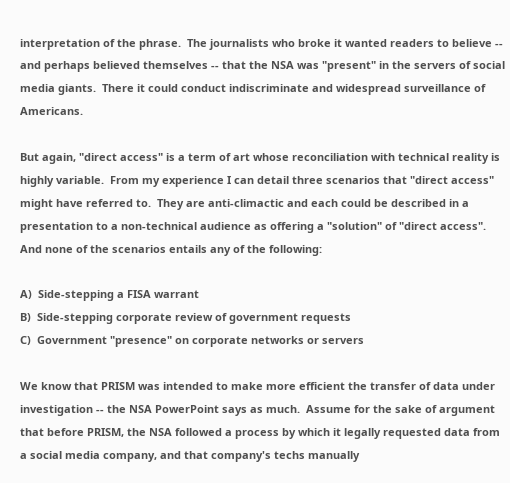interpretation of the phrase.  The journalists who broke it wanted readers to believe -- and perhaps believed themselves -- that the NSA was "present" in the servers of social media giants.  There it could conduct indiscriminate and widespread surveillance of Americans.

But again, "direct access" is a term of art whose reconciliation with technical reality is highly variable.  From my experience I can detail three scenarios that "direct access" might have referred to.  They are anti-climactic and each could be described in a presentation to a non-technical audience as offering a "solution" of "direct access".  And none of the scenarios entails any of the following:

A)  Side-stepping a FISA warrant
B)  Side-stepping corporate review of government requests
C)  Government "presence" on corporate networks or servers

We know that PRISM was intended to make more efficient the transfer of data under investigation -- the NSA PowerPoint says as much.  Assume for the sake of argument that before PRISM, the NSA followed a process by which it legally requested data from a social media company, and that company's techs manually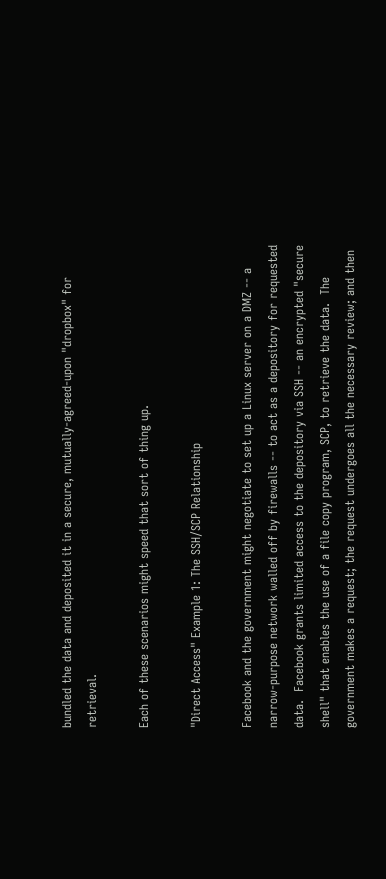bundled the data and deposited it in a secure, mutually-agreed-upon "dropbox" for retrieval.

Each of these scenarios might speed that sort of thing up.

"Direct Access" Example 1: The SSH/SCP Relationship

Facebook and the government might negotiate to set up a Linux server on a DMZ -- a narrow-purpose network walled off by firewalls -- to act as a depository for requested data.  Facebook grants limited access to the depository via SSH -- an encrypted "secure shell" that enables the use of a file copy program, SCP, to retrieve the data.  The government makes a request; the request undergoes all the necessary review; and then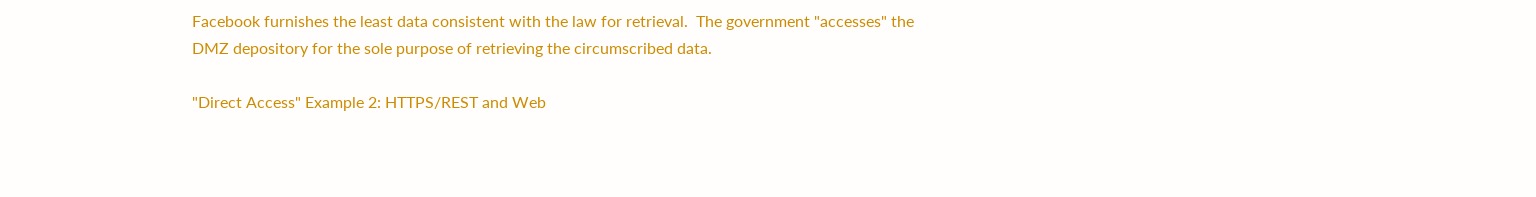Facebook furnishes the least data consistent with the law for retrieval.  The government "accesses" the DMZ depository for the sole purpose of retrieving the circumscribed data.

"Direct Access" Example 2: HTTPS/REST and Web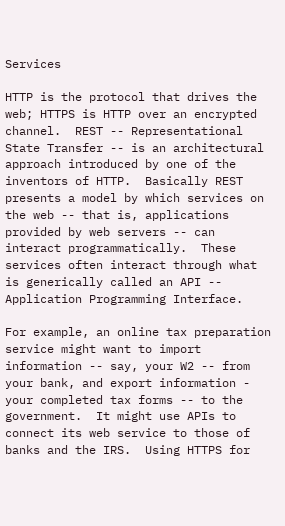Services

HTTP is the protocol that drives the web; HTTPS is HTTP over an encrypted channel.  REST -- Representational State Transfer -- is an architectural approach introduced by one of the inventors of HTTP.  Basically REST presents a model by which services on the web -- that is, applications provided by web servers -- can interact programmatically.  These services often interact through what is generically called an API -- Application Programming Interface.

For example, an online tax preparation service might want to import information -- say, your W2 -- from your bank, and export information - your completed tax forms -- to the government.  It might use APIs to connect its web service to those of banks and the IRS.  Using HTTPS for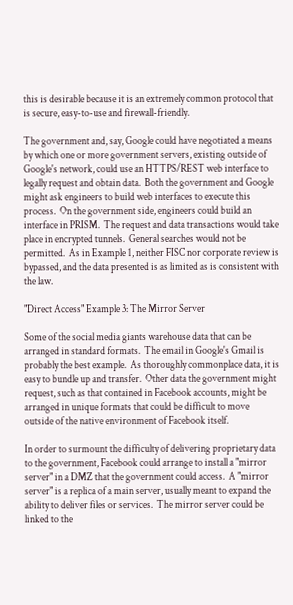this is desirable because it is an extremely common protocol that is secure, easy-to-use and firewall-friendly.

The government and, say, Google could have negotiated a means by which one or more government servers, existing outside of Google's network, could use an HTTPS/REST web interface to legally request and obtain data.  Both the government and Google might ask engineers to build web interfaces to execute this process.  On the government side, engineers could build an interface in PRISM.  The request and data transactions would take place in encrypted tunnels.  General searches would not be permitted.  As in Example 1, neither FISC nor corporate review is bypassed, and the data presented is as limited as is consistent with the law.

"Direct Access" Example 3: The Mirror Server

Some of the social media giants warehouse data that can be arranged in standard formats.  The email in Google's Gmail is probably the best example.  As thoroughly commonplace data, it is easy to bundle up and transfer.  Other data the government might request, such as that contained in Facebook accounts, might be arranged in unique formats that could be difficult to move outside of the native environment of Facebook itself.

In order to surmount the difficulty of delivering proprietary data to the government, Facebook could arrange to install a "mirror server" in a DMZ that the government could access.  A "mirror server" is a replica of a main server, usually meant to expand the ability to deliver files or services.  The mirror server could be linked to the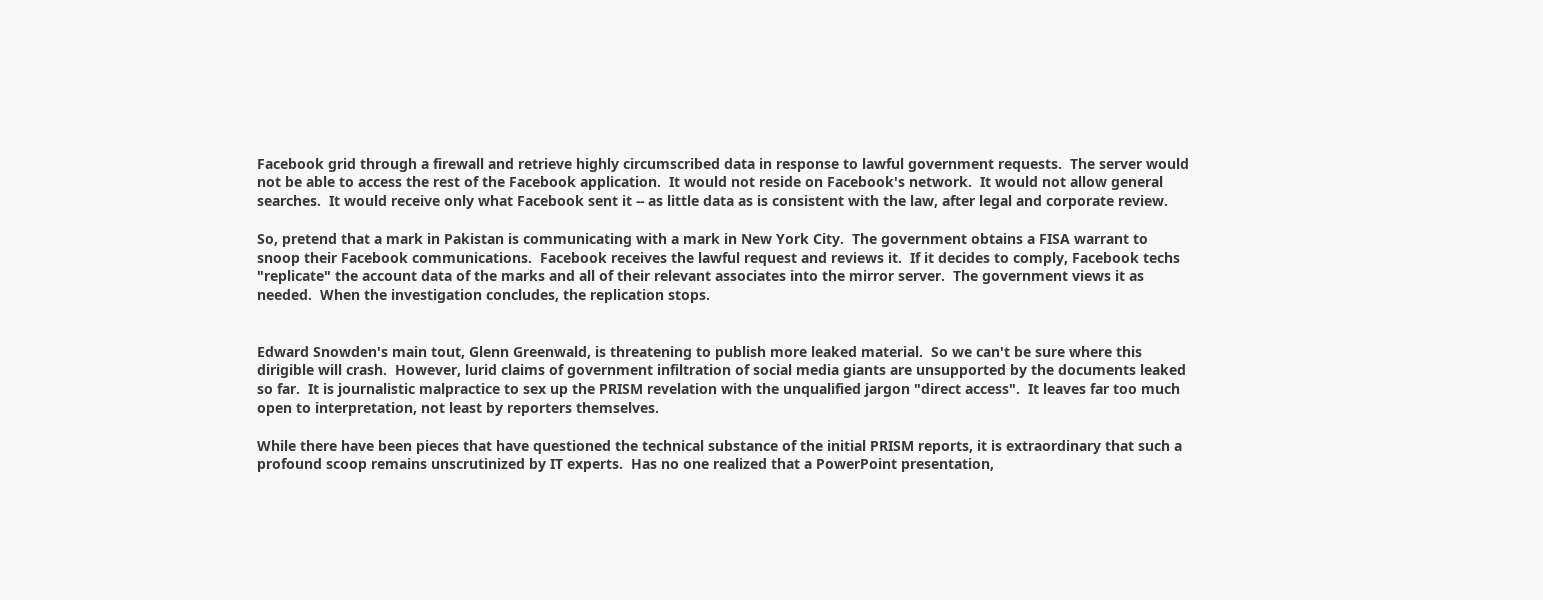Facebook grid through a firewall and retrieve highly circumscribed data in response to lawful government requests.  The server would not be able to access the rest of the Facebook application.  It would not reside on Facebook's network.  It would not allow general searches.  It would receive only what Facebook sent it -- as little data as is consistent with the law, after legal and corporate review.

So, pretend that a mark in Pakistan is communicating with a mark in New York City.  The government obtains a FISA warrant to snoop their Facebook communications.  Facebook receives the lawful request and reviews it.  If it decides to comply, Facebook techs "replicate" the account data of the marks and all of their relevant associates into the mirror server.  The government views it as needed.  When the investigation concludes, the replication stops.


Edward Snowden's main tout, Glenn Greenwald, is threatening to publish more leaked material.  So we can't be sure where this dirigible will crash.  However, lurid claims of government infiltration of social media giants are unsupported by the documents leaked so far.  It is journalistic malpractice to sex up the PRISM revelation with the unqualified jargon "direct access".  It leaves far too much open to interpretation, not least by reporters themselves.

While there have been pieces that have questioned the technical substance of the initial PRISM reports, it is extraordinary that such a profound scoop remains unscrutinized by IT experts.  Has no one realized that a PowerPoint presentation,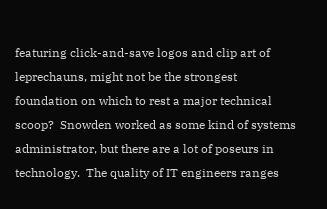featuring click-and-save logos and clip art of leprechauns, might not be the strongest foundation on which to rest a major technical scoop?  Snowden worked as some kind of systems administrator, but there are a lot of poseurs in technology.  The quality of IT engineers ranges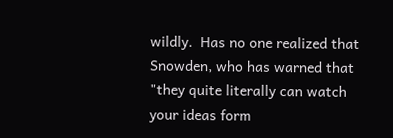wildly.  Has no one realized that Snowden, who has warned that "they quite literally can watch your ideas form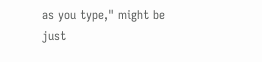as you type," might be just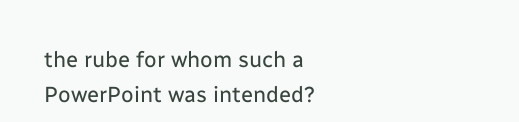the rube for whom such a PowerPoint was intended?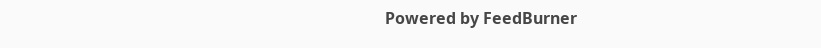Powered by FeedBurner